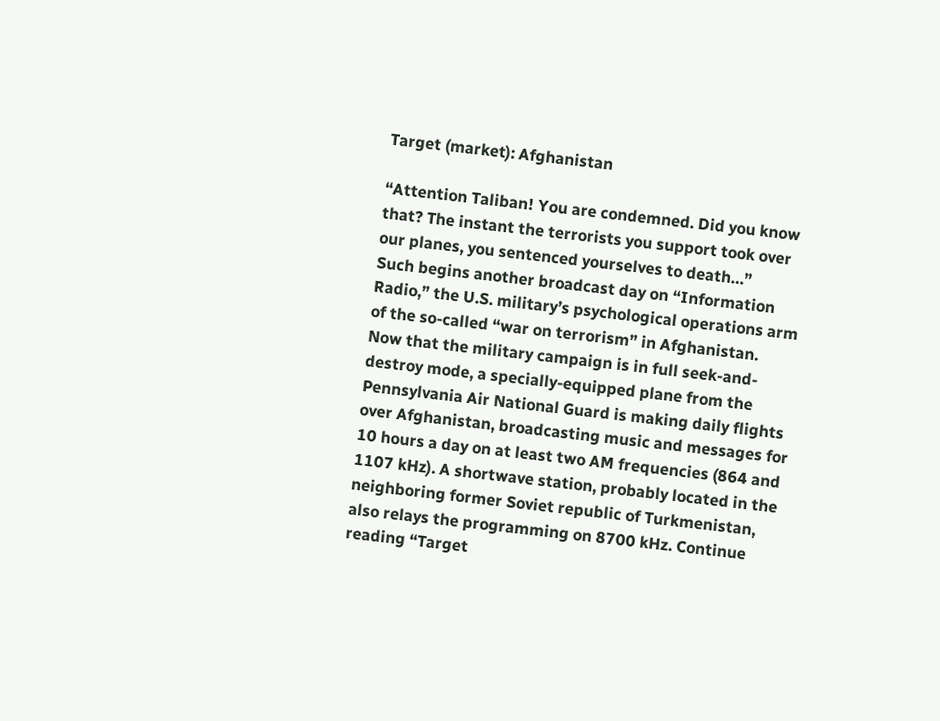Target (market): Afghanistan

“Attention Taliban! You are condemned. Did you know that? The instant the terrorists you support took over our planes, you sentenced yourselves to death…”
Such begins another broadcast day on “Information Radio,” the U.S. military’s psychological operations arm of the so-called “war on terrorism” in Afghanistan.
Now that the military campaign is in full seek-and-destroy mode, a specially-equipped plane from the Pennsylvania Air National Guard is making daily flights over Afghanistan, broadcasting music and messages for 10 hours a day on at least two AM frequencies (864 and 1107 kHz). A shortwave station, probably located in the neighboring former Soviet republic of Turkmenistan, also relays the programming on 8700 kHz. Continue reading “Target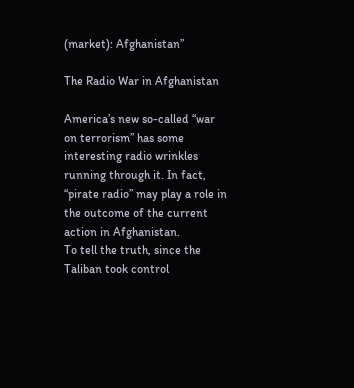(market): Afghanistan”

The Radio War in Afghanistan

America’s new so-called “war on terrorism” has some interesting radio wrinkles running through it. In fact, “pirate radio” may play a role in the outcome of the current action in Afghanistan.
To tell the truth, since the Taliban took control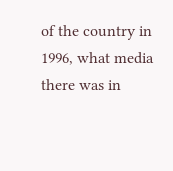of the country in 1996, what media there was in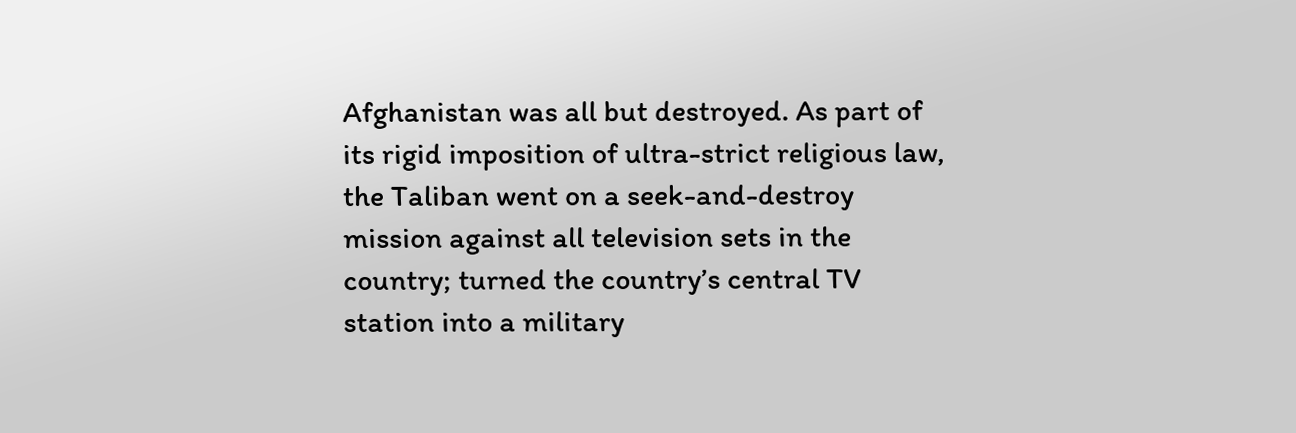Afghanistan was all but destroyed. As part of its rigid imposition of ultra-strict religious law, the Taliban went on a seek-and-destroy mission against all television sets in the country; turned the country’s central TV station into a military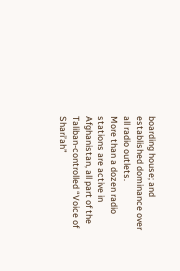boarding house; and established dominance over all radio outlets.
More than a dozen radio stations are active in Afghanistan, all part of the Taliban-controlled “Voice of Shari’ah”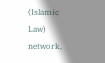(Islamic Law) network,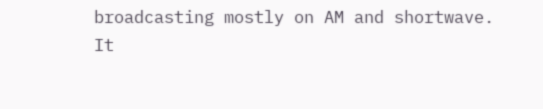broadcasting mostly on AM and shortwave.
It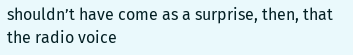shouldn’t have come as a surprise, then, that the radio voice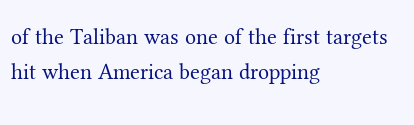of the Taliban was one of the first targets hit when America began dropping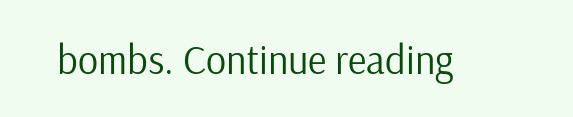bombs. Continue reading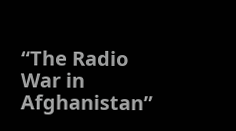“The Radio War in Afghanistan”